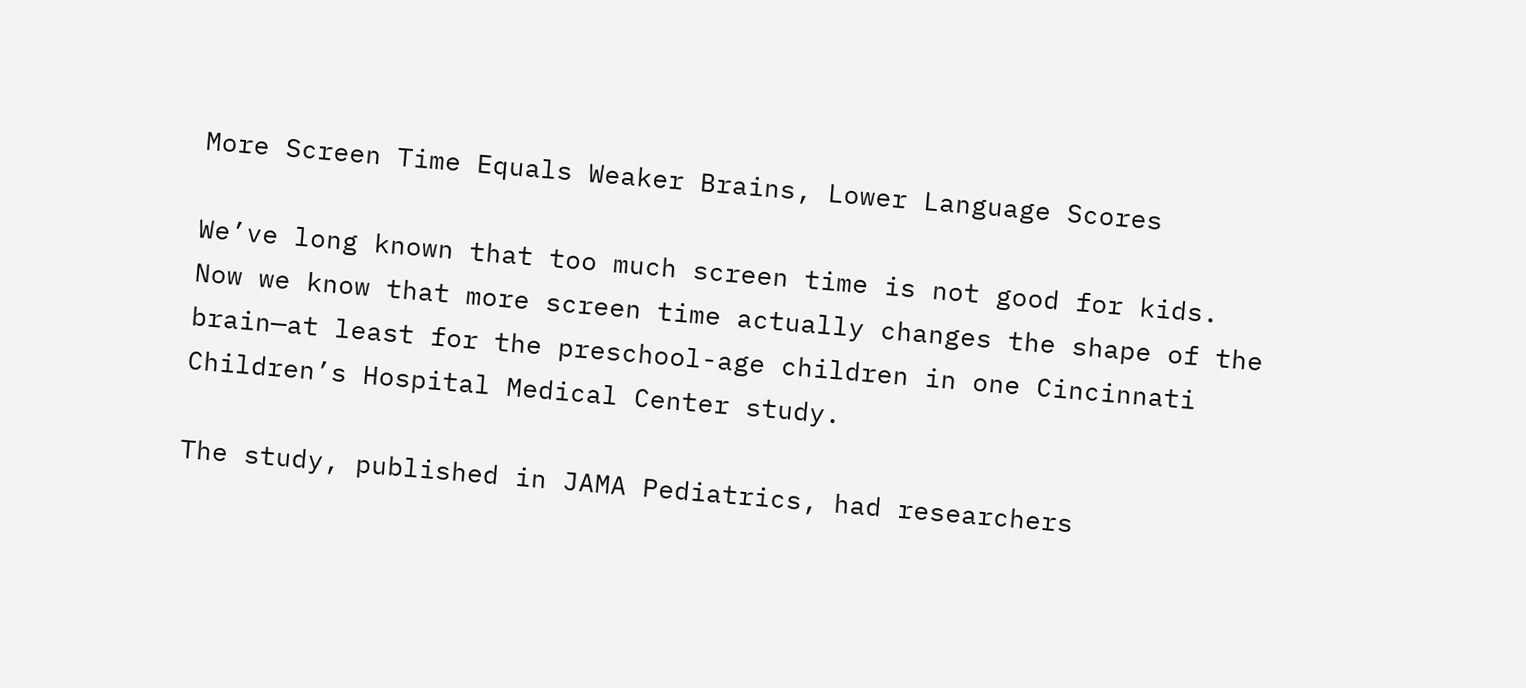More Screen Time Equals Weaker Brains, Lower Language Scores

We’ve long known that too much screen time is not good for kids. Now we know that more screen time actually changes the shape of the brain—at least for the preschool-age children in one Cincinnati Children’s Hospital Medical Center study.

The study, published in JAMA Pediatrics, had researchers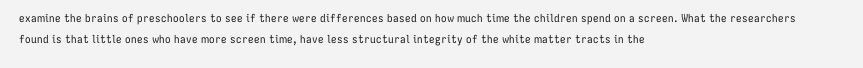examine the brains of preschoolers to see if there were differences based on how much time the children spend on a screen. What the researchers found is that little ones who have more screen time, have less structural integrity of the white matter tracts in the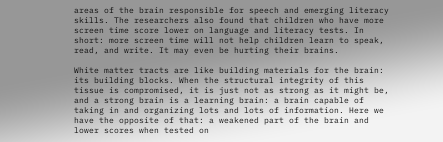areas of the brain responsible for speech and emerging literacy skills. The researchers also found that children who have more screen time score lower on language and literacy tests. In short: more screen time will not help children learn to speak, read, and write. It may even be hurting their brains.

White matter tracts are like building materials for the brain: its building blocks. When the structural integrity of this tissue is compromised, it is just not as strong as it might be, and a strong brain is a learning brain: a brain capable of taking in and organizing lots and lots of information. Here we have the opposite of that: a weakened part of the brain and lower scores when tested on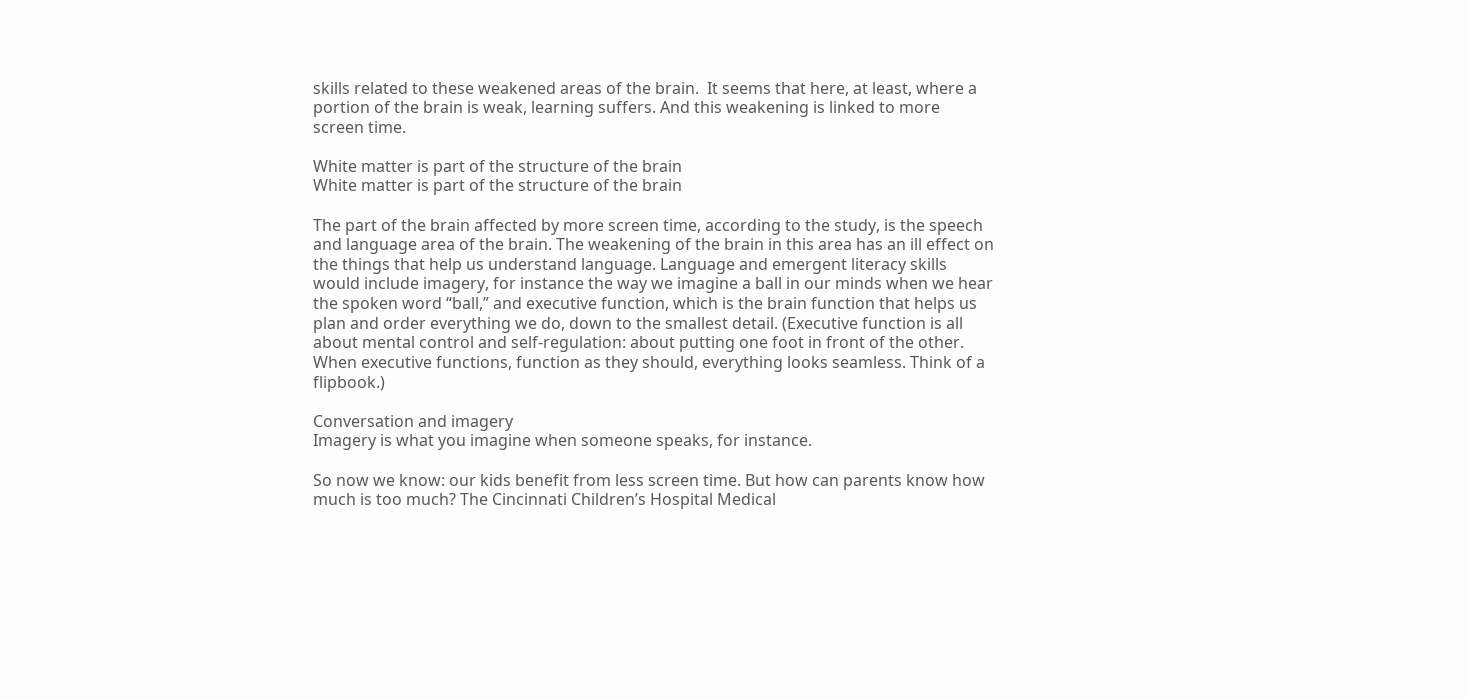skills related to these weakened areas of the brain.  It seems that here, at least, where a portion of the brain is weak, learning suffers. And this weakening is linked to more screen time.

White matter is part of the structure of the brain
White matter is part of the structure of the brain

The part of the brain affected by more screen time, according to the study, is the speech and language area of the brain. The weakening of the brain in this area has an ill effect on the things that help us understand language. Language and emergent literacy skills would include imagery, for instance the way we imagine a ball in our minds when we hear the spoken word “ball,” and executive function, which is the brain function that helps us plan and order everything we do, down to the smallest detail. (Executive function is all about mental control and self-regulation: about putting one foot in front of the other. When executive functions, function as they should, everything looks seamless. Think of a flipbook.)

Conversation and imagery
Imagery is what you imagine when someone speaks, for instance.

So now we know: our kids benefit from less screen time. But how can parents know how much is too much? The Cincinnati Children’s Hospital Medical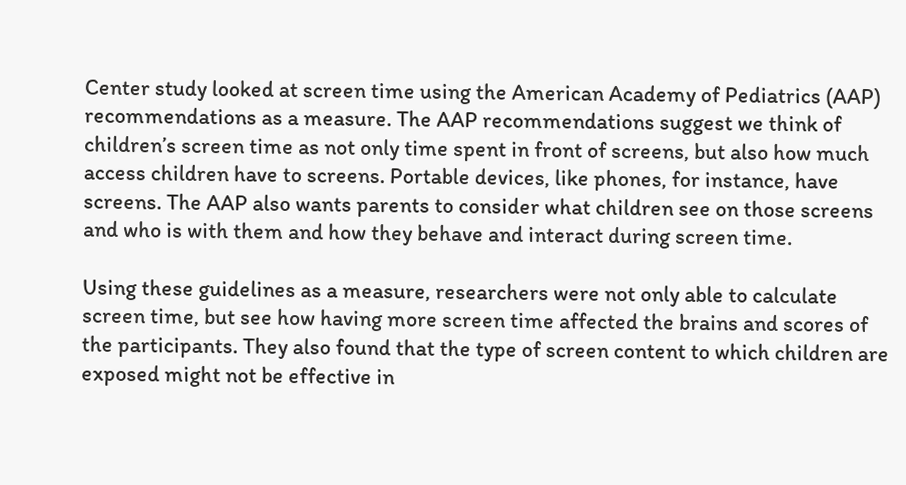Center study looked at screen time using the American Academy of Pediatrics (AAP) recommendations as a measure. The AAP recommendations suggest we think of children’s screen time as not only time spent in front of screens, but also how much access children have to screens. Portable devices, like phones, for instance, have screens. The AAP also wants parents to consider what children see on those screens and who is with them and how they behave and interact during screen time.

Using these guidelines as a measure, researchers were not only able to calculate screen time, but see how having more screen time affected the brains and scores of the participants. They also found that the type of screen content to which children are exposed might not be effective in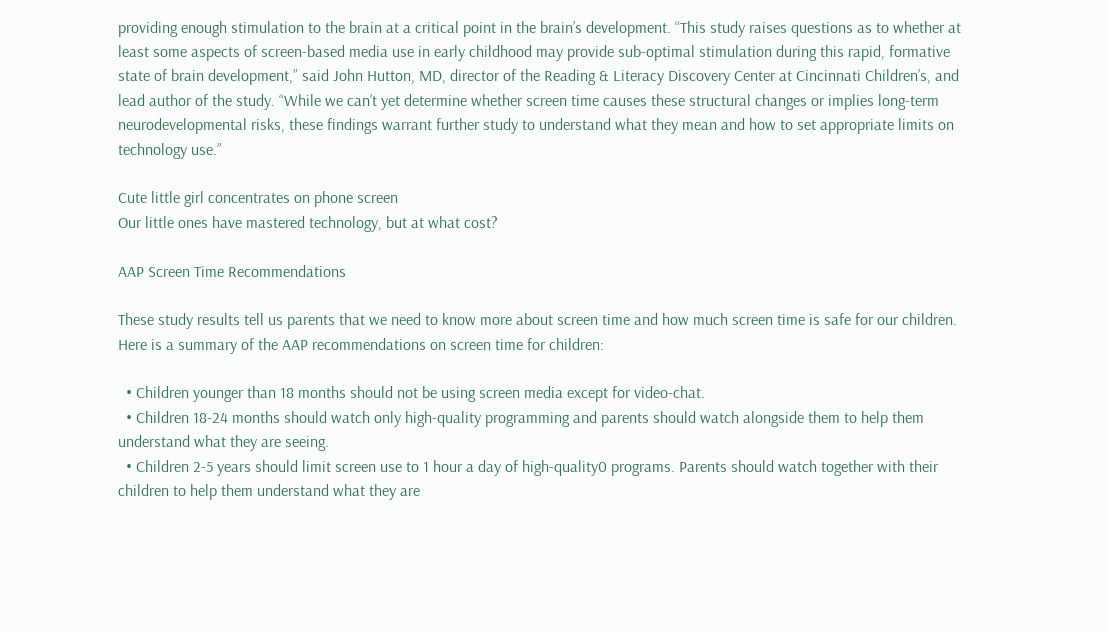providing enough stimulation to the brain at a critical point in the brain’s development. “This study raises questions as to whether at least some aspects of screen-based media use in early childhood may provide sub-optimal stimulation during this rapid, formative state of brain development,” said John Hutton, MD, director of the Reading & Literacy Discovery Center at Cincinnati Children’s, and lead author of the study. “While we can’t yet determine whether screen time causes these structural changes or implies long-term neurodevelopmental risks, these findings warrant further study to understand what they mean and how to set appropriate limits on technology use.”

Cute little girl concentrates on phone screen
Our little ones have mastered technology, but at what cost?

AAP Screen Time Recommendations

These study results tell us parents that we need to know more about screen time and how much screen time is safe for our children. Here is a summary of the AAP recommendations on screen time for children:

  • Children younger than 18 months should not be using screen media except for video-chat.
  • Children 18-24 months should watch only high-quality programming and parents should watch alongside them to help them understand what they are seeing.
  • Children 2-5 years should limit screen use to 1 hour a day of high-quality0 programs. Parents should watch together with their children to help them understand what they are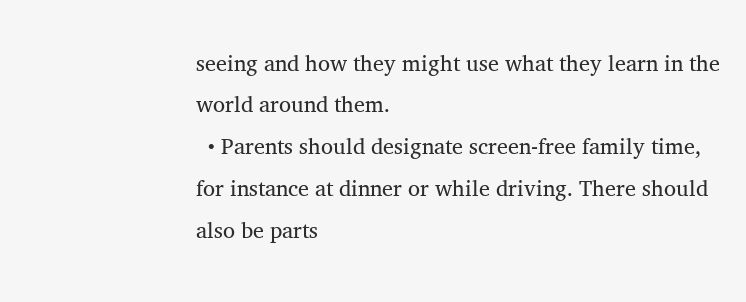seeing and how they might use what they learn in the world around them.
  • Parents should designate screen-free family time, for instance at dinner or while driving. There should also be parts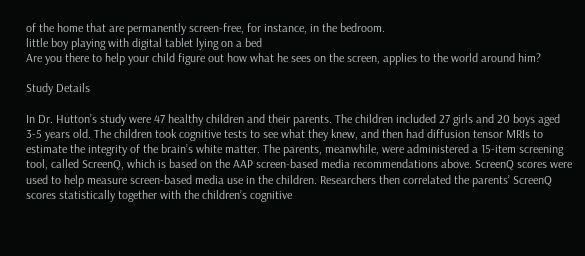of the home that are permanently screen-free, for instance, in the bedroom.
little boy playing with digital tablet lying on a bed
Are you there to help your child figure out how what he sees on the screen, applies to the world around him?

Study Details

In Dr. Hutton’s study were 47 healthy children and their parents. The children included 27 girls and 20 boys aged 3-5 years old. The children took cognitive tests to see what they knew, and then had diffusion tensor MRIs to estimate the integrity of the brain’s white matter. The parents, meanwhile, were administered a 15-item screening tool, called ScreenQ, which is based on the AAP screen-based media recommendations above. ScreenQ scores were used to help measure screen-based media use in the children. Researchers then correlated the parents’ ScreenQ scores statistically together with the children’s cognitive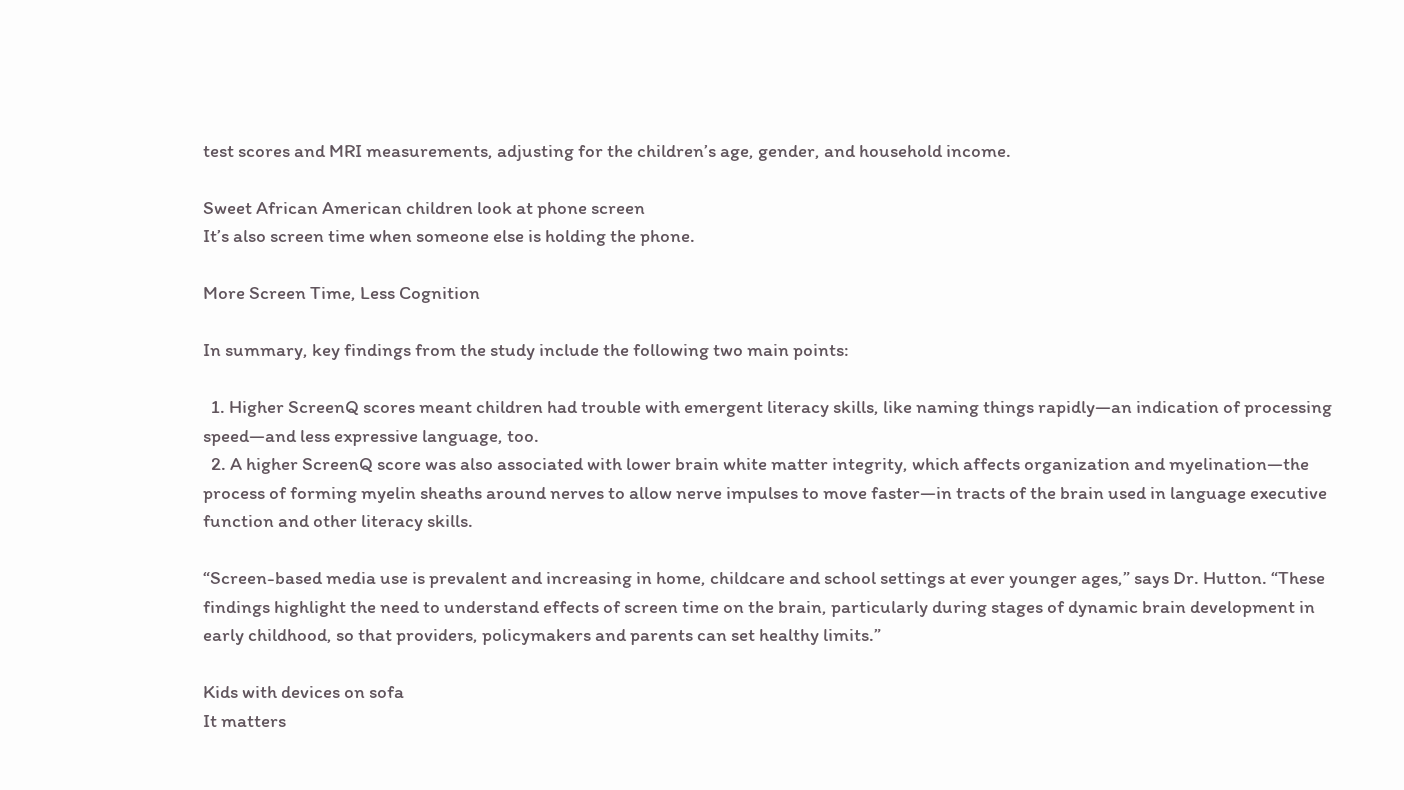test scores and MRI measurements, adjusting for the children’s age, gender, and household income.

Sweet African American children look at phone screen
It’s also screen time when someone else is holding the phone.

More Screen Time, Less Cognition

In summary, key findings from the study include the following two main points:

  1. Higher ScreenQ scores meant children had trouble with emergent literacy skills, like naming things rapidly—an indication of processing speed—and less expressive language, too.
  2. A higher ScreenQ score was also associated with lower brain white matter integrity, which affects organization and myelination—the process of forming myelin sheaths around nerves to allow nerve impulses to move faster—in tracts of the brain used in language executive function and other literacy skills.

“Screen-based media use is prevalent and increasing in home, childcare and school settings at ever younger ages,” says Dr. Hutton. “These findings highlight the need to understand effects of screen time on the brain, particularly during stages of dynamic brain development in early childhood, so that providers, policymakers and parents can set healthy limits.”

Kids with devices on sofa
It matters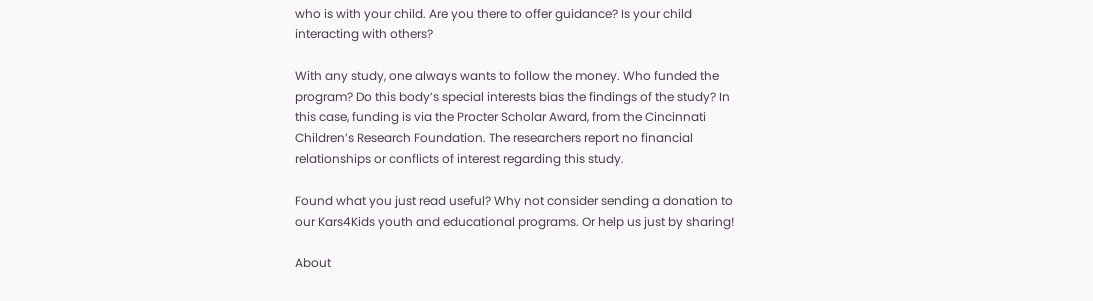who is with your child. Are you there to offer guidance? Is your child interacting with others?

With any study, one always wants to follow the money. Who funded the program? Do this body’s special interests bias the findings of the study? In this case, funding is via the Procter Scholar Award, from the Cincinnati Children’s Research Foundation. The researchers report no financial relationships or conflicts of interest regarding this study.

Found what you just read useful? Why not consider sending a donation to our Kars4Kids youth and educational programs. Or help us just by sharing!

About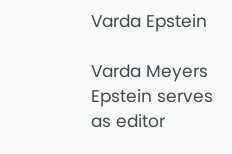Varda Epstein

Varda Meyers Epstein serves as editor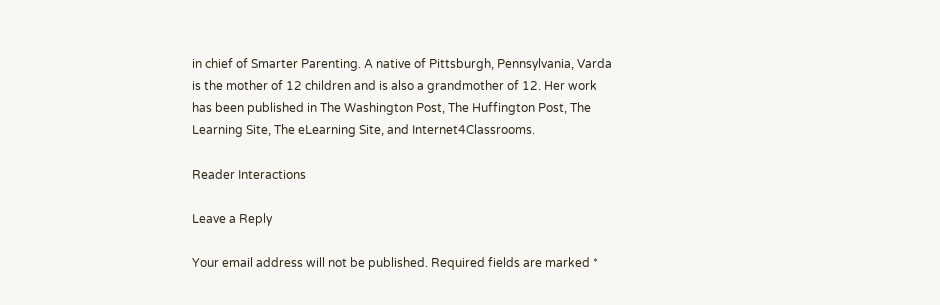in chief of Smarter Parenting. A native of Pittsburgh, Pennsylvania, Varda is the mother of 12 children and is also a grandmother of 12. Her work has been published in The Washington Post, The Huffington Post, The Learning Site, The eLearning Site, and Internet4Classrooms.

Reader Interactions

Leave a Reply

Your email address will not be published. Required fields are marked *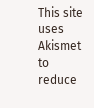This site uses Akismet to reduce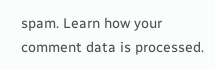spam. Learn how your comment data is processed.